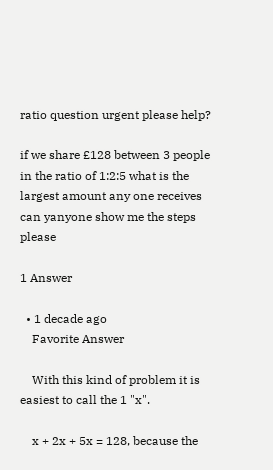ratio question urgent please help?

if we share £128 between 3 people in the ratio of 1:2:5 what is the largest amount any one receives can yanyone show me the steps please

1 Answer

  • 1 decade ago
    Favorite Answer

    With this kind of problem it is easiest to call the 1 "x".

    x + 2x + 5x = 128, because the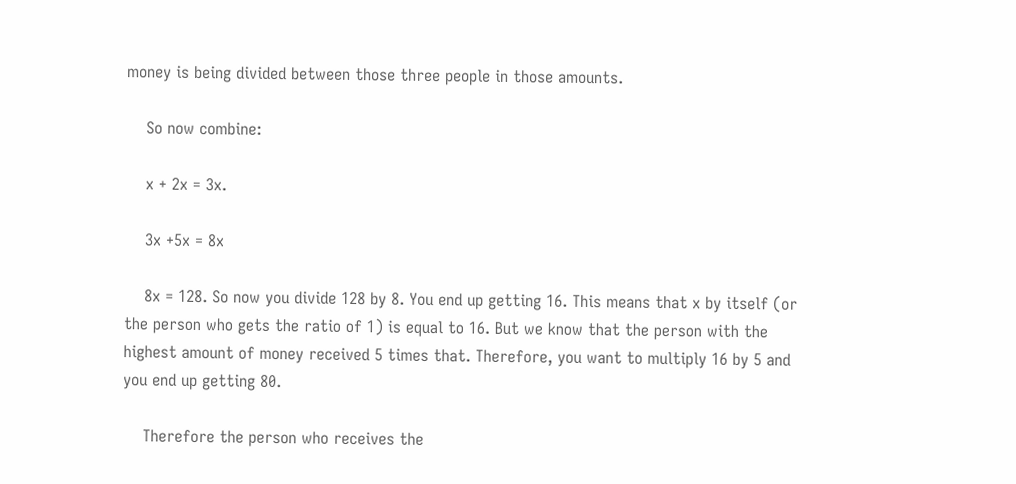money is being divided between those three people in those amounts.

    So now combine:

    x + 2x = 3x.

    3x +5x = 8x

    8x = 128. So now you divide 128 by 8. You end up getting 16. This means that x by itself (or the person who gets the ratio of 1) is equal to 16. But we know that the person with the highest amount of money received 5 times that. Therefore, you want to multiply 16 by 5 and you end up getting 80.

    Therefore the person who receives the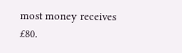most money receives £80.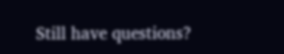Still have questions?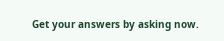Get your answers by asking now.